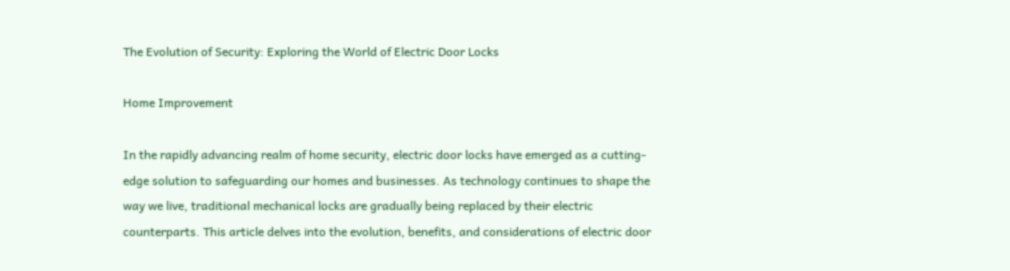The Evolution of Security: Exploring the World of Electric Door Locks

Home Improvement

In the rapidly advancing realm of home security, electric door locks have emerged as a cutting-edge solution to safeguarding our homes and businesses. As technology continues to shape the way we live, traditional mechanical locks are gradually being replaced by their electric counterparts. This article delves into the evolution, benefits, and considerations of electric door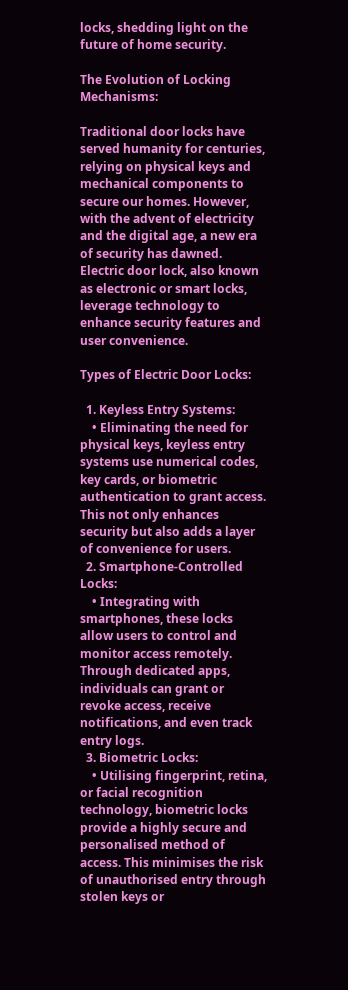locks, shedding light on the future of home security.

The Evolution of Locking Mechanisms:

Traditional door locks have served humanity for centuries, relying on physical keys and mechanical components to secure our homes. However, with the advent of electricity and the digital age, a new era of security has dawned. Electric door lock, also known as electronic or smart locks, leverage technology to enhance security features and user convenience.

Types of Electric Door Locks:

  1. Keyless Entry Systems:
    • Eliminating the need for physical keys, keyless entry systems use numerical codes, key cards, or biometric authentication to grant access. This not only enhances security but also adds a layer of convenience for users.
  2. Smartphone-Controlled Locks:
    • Integrating with smartphones, these locks allow users to control and monitor access remotely. Through dedicated apps, individuals can grant or revoke access, receive notifications, and even track entry logs.
  3. Biometric Locks:
    • Utilising fingerprint, retina, or facial recognition technology, biometric locks provide a highly secure and personalised method of access. This minimises the risk of unauthorised entry through stolen keys or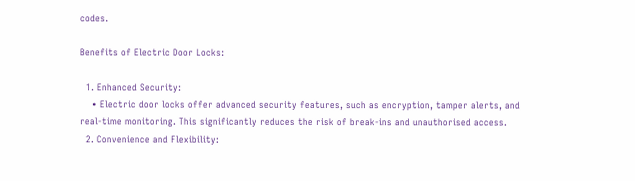codes.

Benefits of Electric Door Locks:

  1. Enhanced Security:
    • Electric door locks offer advanced security features, such as encryption, tamper alerts, and real-time monitoring. This significantly reduces the risk of break-ins and unauthorised access.
  2. Convenience and Flexibility: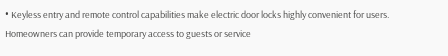• Keyless entry and remote control capabilities make electric door locks highly convenient for users. Homeowners can provide temporary access to guests or service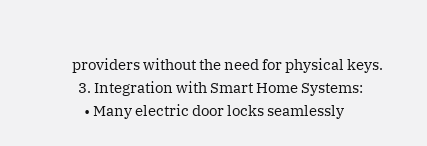providers without the need for physical keys.
  3. Integration with Smart Home Systems:
    • Many electric door locks seamlessly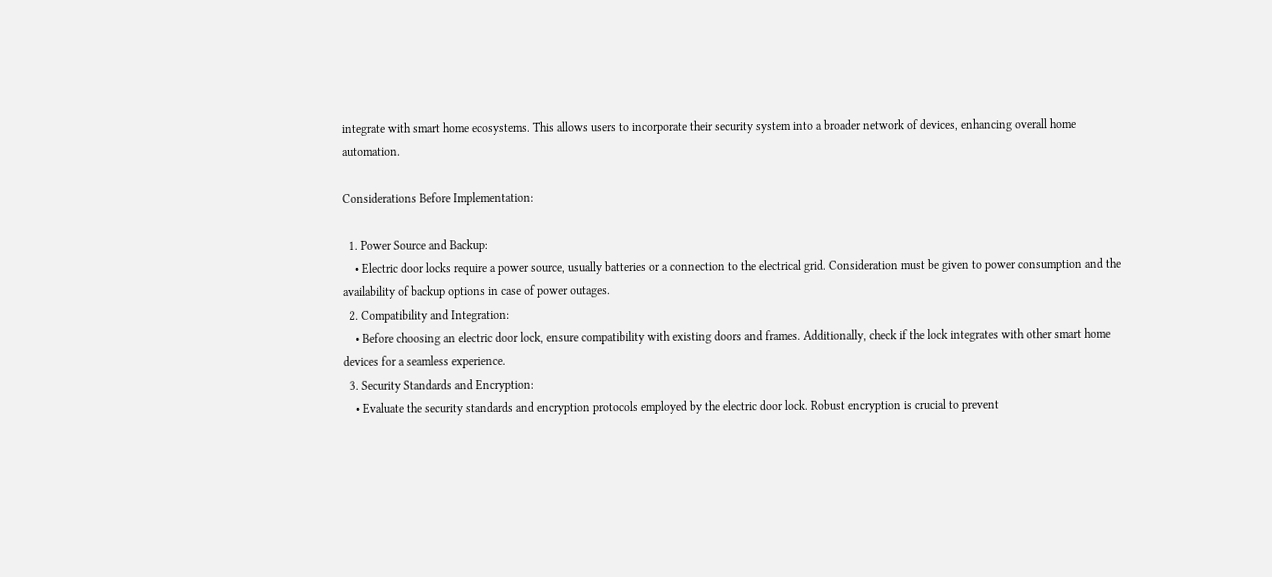integrate with smart home ecosystems. This allows users to incorporate their security system into a broader network of devices, enhancing overall home automation.

Considerations Before Implementation:

  1. Power Source and Backup:
    • Electric door locks require a power source, usually batteries or a connection to the electrical grid. Consideration must be given to power consumption and the availability of backup options in case of power outages.
  2. Compatibility and Integration:
    • Before choosing an electric door lock, ensure compatibility with existing doors and frames. Additionally, check if the lock integrates with other smart home devices for a seamless experience.
  3. Security Standards and Encryption:
    • Evaluate the security standards and encryption protocols employed by the electric door lock. Robust encryption is crucial to prevent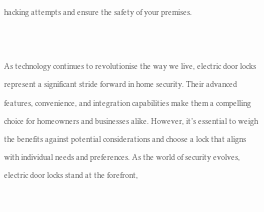hacking attempts and ensure the safety of your premises.


As technology continues to revolutionise the way we live, electric door locks represent a significant stride forward in home security. Their advanced features, convenience, and integration capabilities make them a compelling choice for homeowners and businesses alike. However, it’s essential to weigh the benefits against potential considerations and choose a lock that aligns with individual needs and preferences. As the world of security evolves, electric door locks stand at the forefront,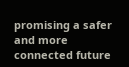promising a safer and more connected future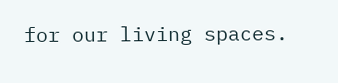for our living spaces.